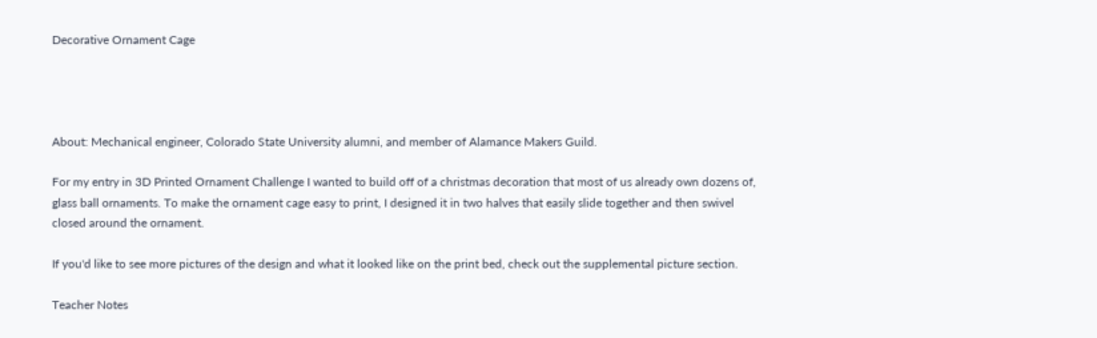Decorative Ornament Cage




About: Mechanical engineer, Colorado State University alumni, and member of Alamance Makers Guild.

For my entry in 3D Printed Ornament Challenge I wanted to build off of a christmas decoration that most of us already own dozens of, glass ball ornaments. To make the ornament cage easy to print, I designed it in two halves that easily slide together and then swivel closed around the ornament.

If you'd like to see more pictures of the design and what it looked like on the print bed, check out the supplemental picture section.

Teacher Notes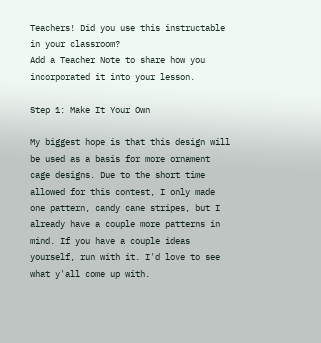Teachers! Did you use this instructable in your classroom?
Add a Teacher Note to share how you incorporated it into your lesson.

Step 1: Make It Your Own

My biggest hope is that this design will be used as a basis for more ornament cage designs. Due to the short time allowed for this contest, I only made one pattern, candy cane stripes, but I already have a couple more patterns in mind. If you have a couple ideas yourself, run with it. I'd love to see what y'all come up with.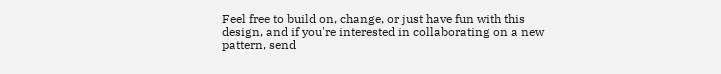Feel free to build on, change, or just have fun with this design, and if you're interested in collaborating on a new pattern, send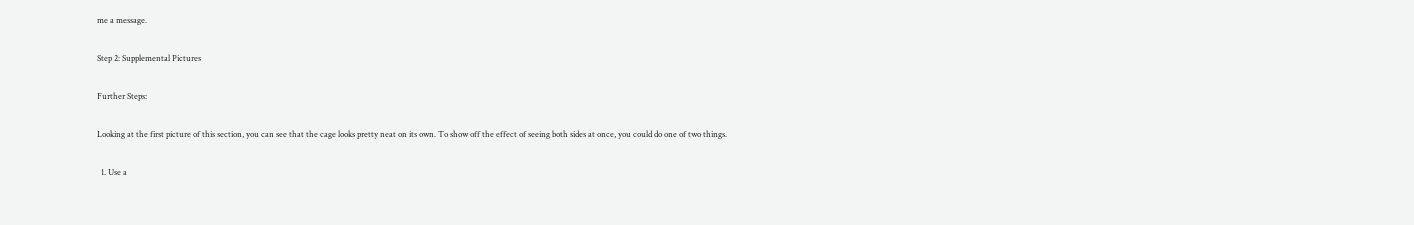me a message.

Step 2: Supplemental Pictures

Further Steps:

Looking at the first picture of this section, you can see that the cage looks pretty neat on its own. To show off the effect of seeing both sides at once, you could do one of two things.

  1. Use a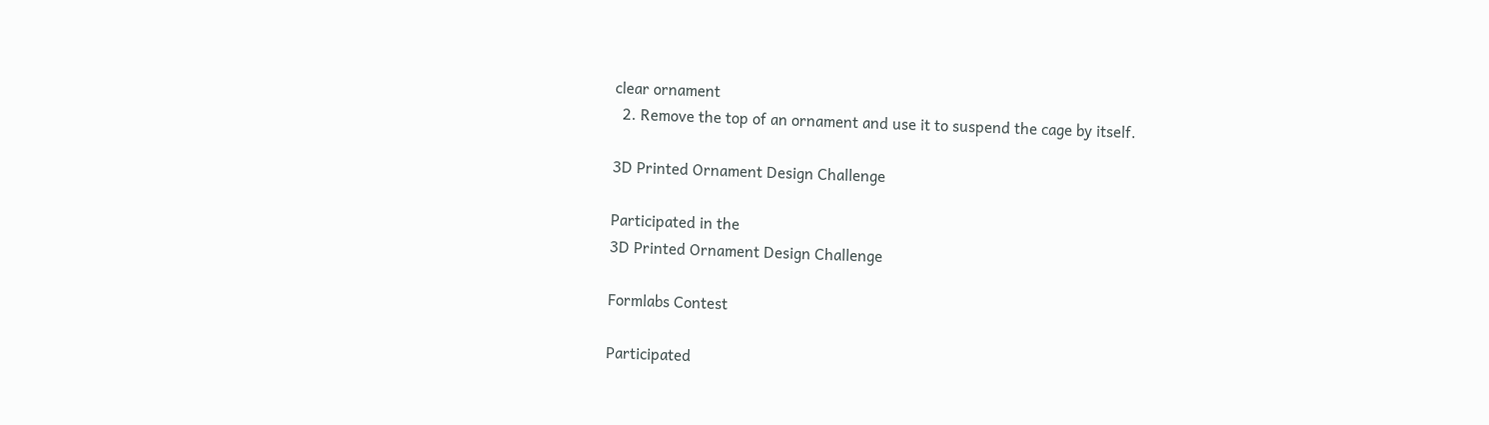clear ornament
  2. Remove the top of an ornament and use it to suspend the cage by itself.

3D Printed Ornament Design Challenge

Participated in the
3D Printed Ornament Design Challenge

Formlabs Contest

Participated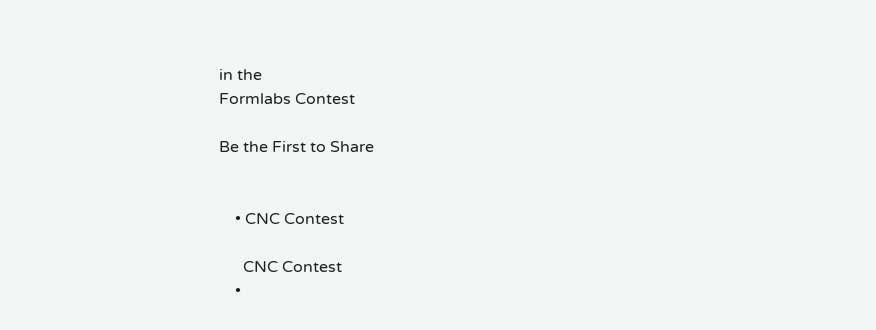in the
Formlabs Contest

Be the First to Share


    • CNC Contest

      CNC Contest
    •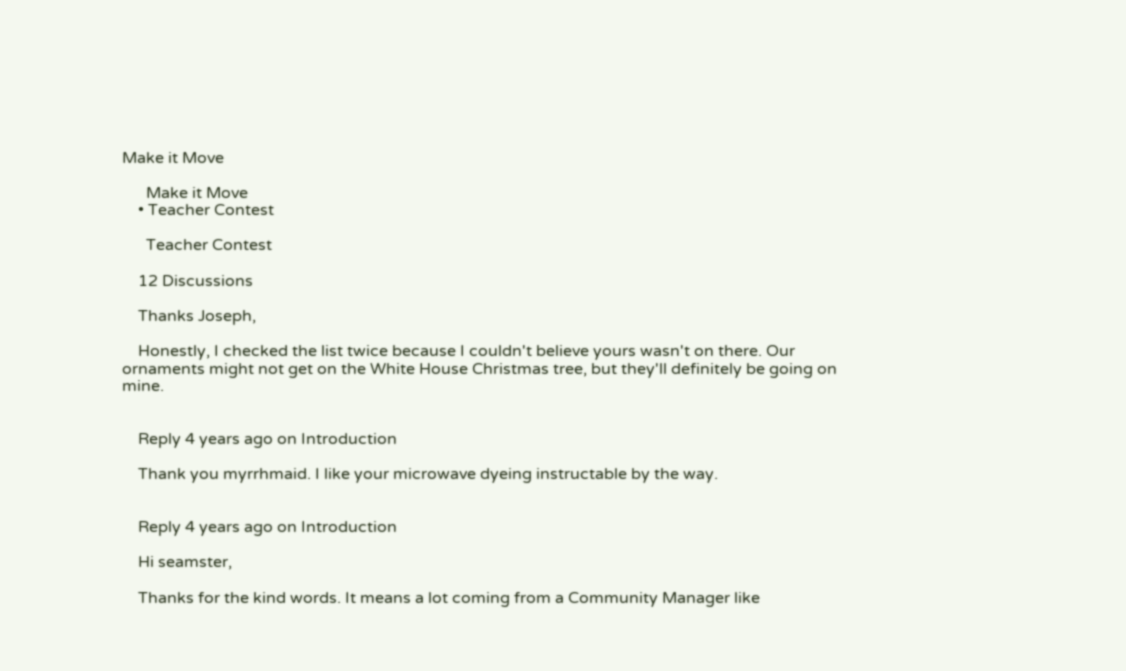Make it Move

      Make it Move
    • Teacher Contest

      Teacher Contest

    12 Discussions

    Thanks Joseph,

    Honestly, I checked the list twice because I couldn't believe yours wasn't on there. Our ornaments might not get on the White House Christmas tree, but they'll definitely be going on mine.


    Reply 4 years ago on Introduction

    Thank you myrrhmaid. I like your microwave dyeing instructable by the way.


    Reply 4 years ago on Introduction

    Hi seamster,

    Thanks for the kind words. It means a lot coming from a Community Manager like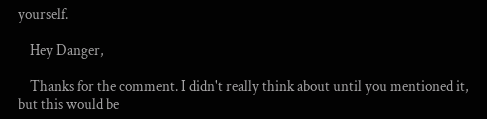yourself.

    Hey Danger,

    Thanks for the comment. I didn't really think about until you mentioned it, but this would be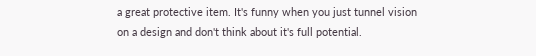a great protective item. It's funny when you just tunnel vision on a design and don't think about it's full potential.